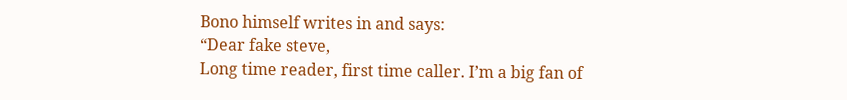Bono himself writes in and says:
“Dear fake steve,
Long time reader, first time caller. I’m a big fan of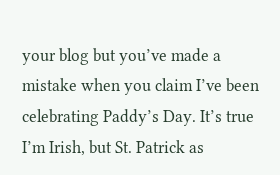your blog but you’ve made a mistake when you claim I’ve been celebrating Paddy’s Day. It’s true I’m Irish, but St. Patrick as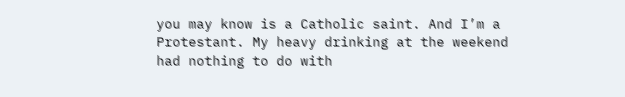you may know is a Catholic saint. And I’m a Protestant. My heavy drinking at the weekend had nothing to do with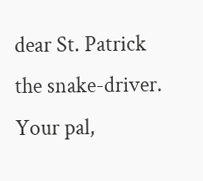dear St. Patrick the snake-driver.
Your pal,